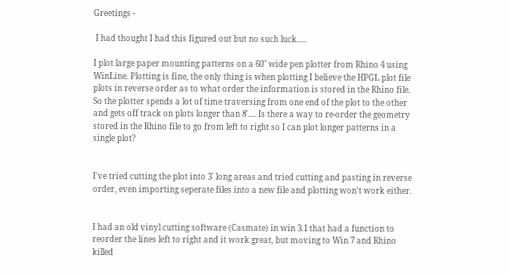Greetings -

 I had thought I had this figured out but no such luck.....

I plot large paper mounting patterns on a 60" wide pen plotter from Rhino 4 using WinLine. Plotting is fine, the only thing is when plotting I believe the HPGL plot file plots in reverse order as to what order the information is stored in the Rhino file. So the plotter spends a lot of time traversing from one end of the plot to the other and gets off track on plots longer than 8'.... Is there a way to re-order the geometry stored in the Rhino file to go from left to right so I can plot longer patterns in a single plot?


I've tried cutting the plot into 3' long areas and tried cutting and pasting in reverse order, even importing seperate files into a new file and plotting won't work either.


I had an old vinyl cutting software (Casmate) in win 3.1 that had a function to reorder the lines left to right and it work great, but moving to Win 7 and Rhino killed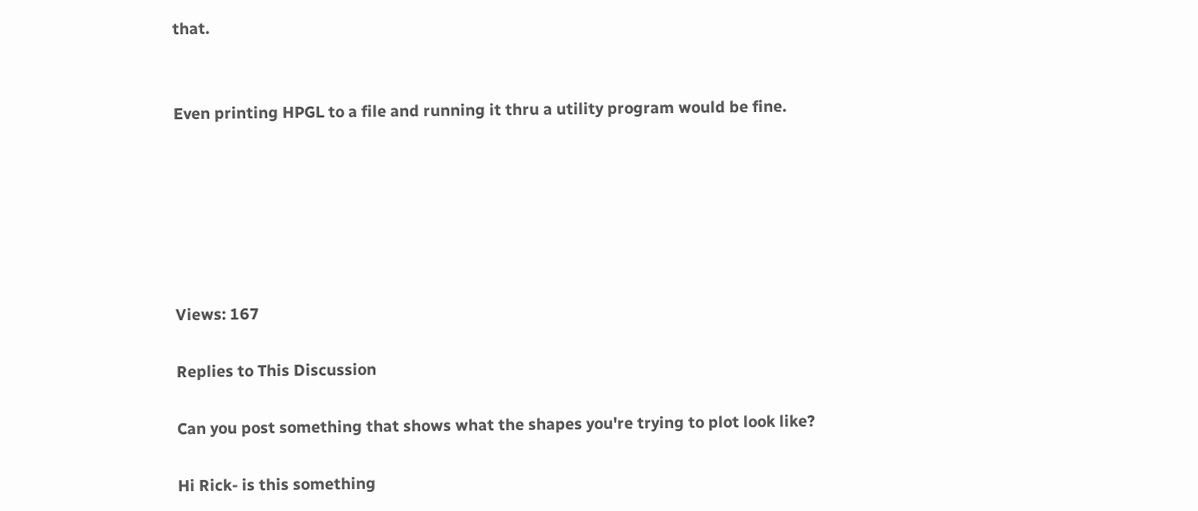that.


Even printing HPGL to a file and running it thru a utility program would be fine.






Views: 167

Replies to This Discussion

Can you post something that shows what the shapes you're trying to plot look like?

Hi Rick- is this something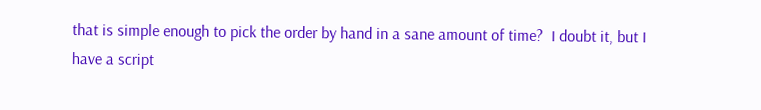that is simple enough to pick the order by hand in a sane amount of time?  I doubt it, but I have a script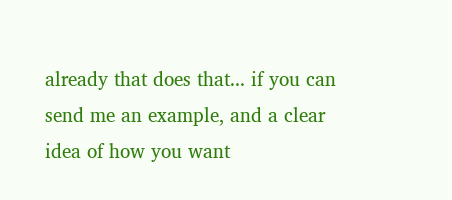already that does that... if you can send me an example, and a clear idea of how you want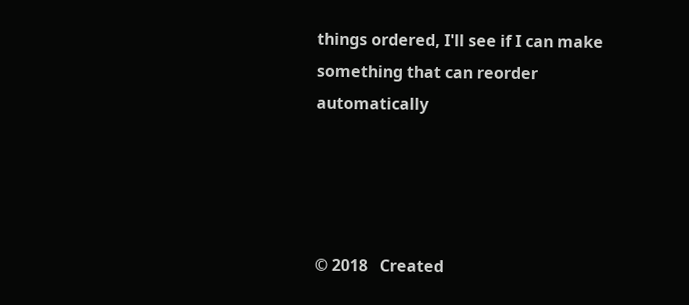things ordered, I'll see if I can make something that can reorder automatically




© 2018   Created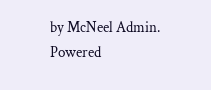by McNeel Admin.   Powered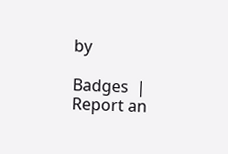by

Badges  |  Report an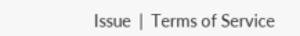Issue  |  Terms of Service